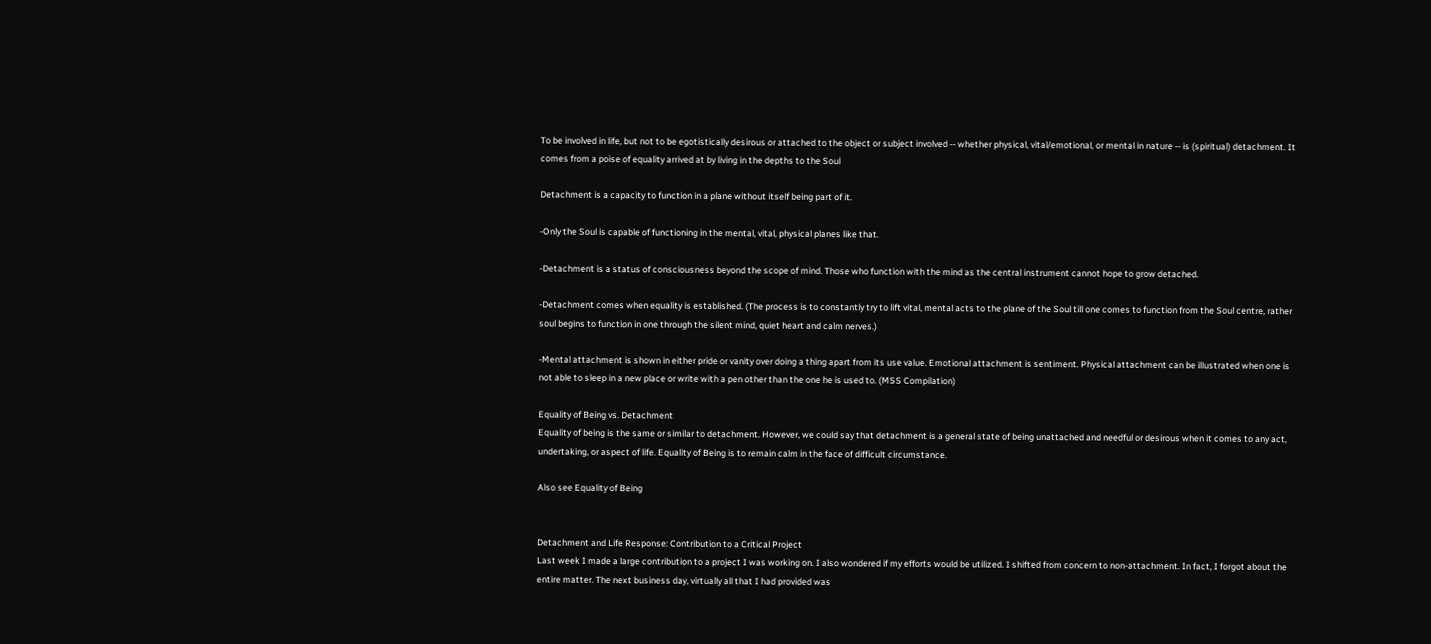To be involved in life, but not to be egotistically desirous or attached to the object or subject involved -- whether physical, vital/emotional, or mental in nature -- is (spiritual) detachment. It comes from a poise of equality arrived at by living in the depths to the Soul

Detachment is a capacity to function in a plane without itself being part of it.

-Only the Soul is capable of functioning in the mental, vital, physical planes like that.

-Detachment is a status of consciousness beyond the scope of mind. Those who function with the mind as the central instrument cannot hope to grow detached.

-Detachment comes when equality is established. (The process is to constantly try to lift vital, mental acts to the plane of the Soul till one comes to function from the Soul centre, rather soul begins to function in one through the silent mind, quiet heart and calm nerves.)

-Mental attachment is shown in either pride or vanity over doing a thing apart from its use value. Emotional attachment is sentiment. Physical attachment can be illustrated when one is not able to sleep in a new place or write with a pen other than the one he is used to. (MSS Compilation)

Equality of Being vs. Detachment
Equality of being is the same or similar to detachment. However, we could say that detachment is a general state of being unattached and needful or desirous when it comes to any act, undertaking, or aspect of life. Equality of Being is to remain calm in the face of difficult circumstance.

Also see Equality of Being


Detachment and Life Response: Contribution to a Critical Project
Last week I made a large contribution to a project I was working on. I also wondered if my efforts would be utilized. I shifted from concern to non-attachment. In fact, I forgot about the entire matter. The next business day, virtually all that I had provided was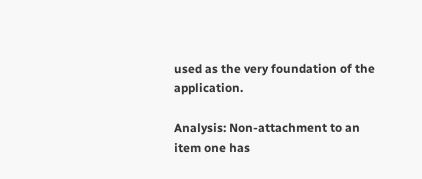used as the very foundation of the application.

Analysis: Non-attachment to an item one has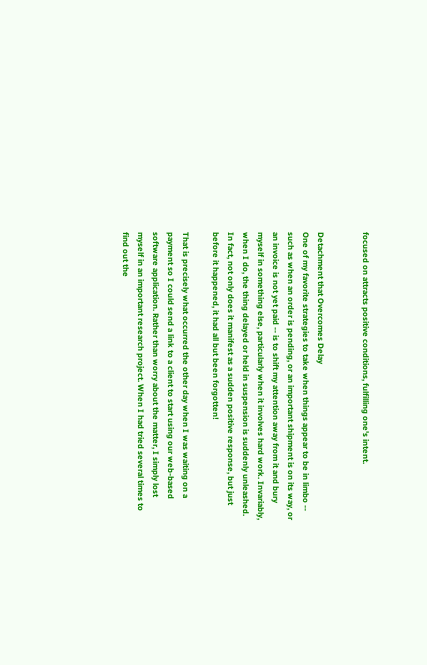focused on attracts positive conditions, fulfilling one's intent.


Detachment that Overcomes Delay
One of my favorite strategies to take when things appear to be in limbo -- such as when an order is pending, or an important shipment is on its way, or an invoice is not yet paid -- is to shift my attention away from it and bury myself in something else, particularly when it involves hard work. Invariably, when I do, the thing delayed or held in suspension is suddenly unleashed. In fact, not only does it manifest as a sudden positive response, but just before it happened, it had all but been forgotten!

That is precisely what occurred the other day when I was waiting on a payment so I could send a link to a client to start using our web-based software application. Rather than worry about the matter, I simply lost myself in an important research project. When I had tried several times to find out the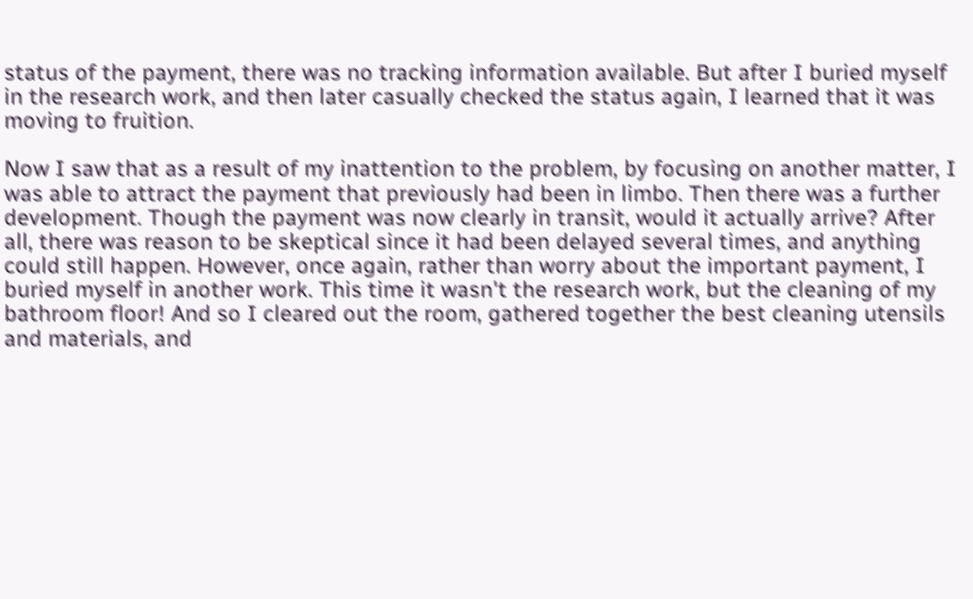status of the payment, there was no tracking information available. But after I buried myself in the research work, and then later casually checked the status again, I learned that it was moving to fruition.

Now I saw that as a result of my inattention to the problem, by focusing on another matter, I was able to attract the payment that previously had been in limbo. Then there was a further development. Though the payment was now clearly in transit, would it actually arrive? After all, there was reason to be skeptical since it had been delayed several times, and anything could still happen. However, once again, rather than worry about the important payment, I buried myself in another work. This time it wasn't the research work, but the cleaning of my bathroom floor! And so I cleared out the room, gathered together the best cleaning utensils and materials, and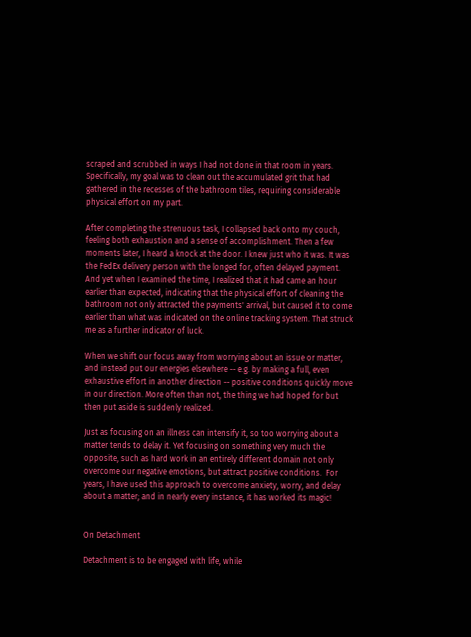scraped and scrubbed in ways I had not done in that room in years. Specifically, my goal was to clean out the accumulated grit that had gathered in the recesses of the bathroom tiles, requiring considerable physical effort on my part.

After completing the strenuous task, I collapsed back onto my couch, feeling both exhaustion and a sense of accomplishment. Then a few moments later, I heard a knock at the door. I knew just who it was. It was the FedEx delivery person with the longed for, often delayed payment. And yet when I examined the time, I realized that it had came an hour earlier than expected, indicating that the physical effort of cleaning the bathroom not only attracted the payments' arrival, but caused it to come earlier than what was indicated on the online tracking system. That struck me as a further indicator of luck.

When we shift our focus away from worrying about an issue or matter, and instead put our energies elsewhere -- e.g. by making a full, even exhaustive effort in another direction -- positive conditions quickly move in our direction. More often than not, the thing we had hoped for but then put aside is suddenly realized.

Just as focusing on an illness can intensify it, so too worrying about a matter tends to delay it. Yet focusing on something very much the opposite, such as hard work in an entirely different domain not only overcome our negative emotions, but attract positive conditions.  For years, I have used this approach to overcome anxiety, worry, and delay about a matter; and in nearly every instance, it has worked its magic!


On Detachment

Detachment is to be engaged with life, while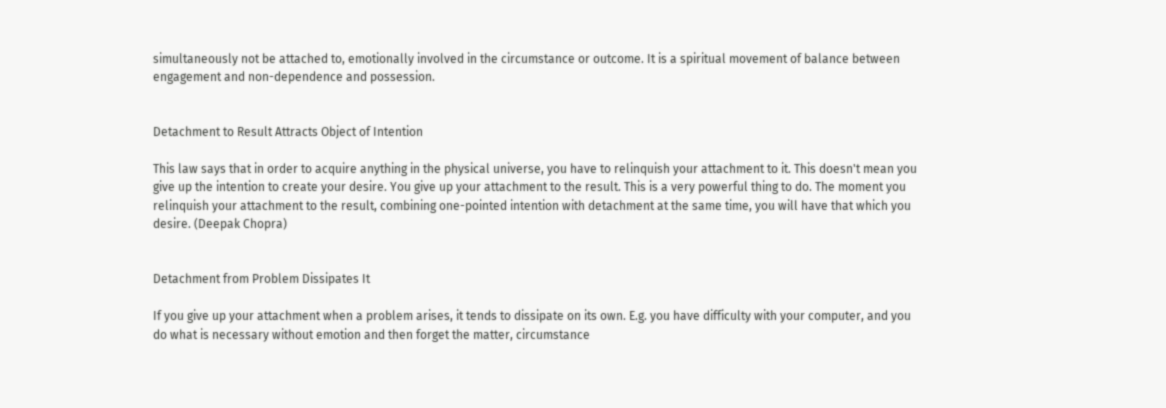simultaneously not be attached to, emotionally involved in the circumstance or outcome. It is a spiritual movement of balance between engagement and non-dependence and possession.


Detachment to Result Attracts Object of Intention

This law says that in order to acquire anything in the physical universe, you have to relinquish your attachment to it. This doesn't mean you give up the intention to create your desire. You give up your attachment to the result. This is a very powerful thing to do. The moment you relinquish your attachment to the result, combining one-pointed intention with detachment at the same time, you will have that which you desire. (Deepak Chopra)


Detachment from Problem Dissipates It

If you give up your attachment when a problem arises, it tends to dissipate on its own. E.g. you have difficulty with your computer, and you do what is necessary without emotion and then forget the matter, circumstance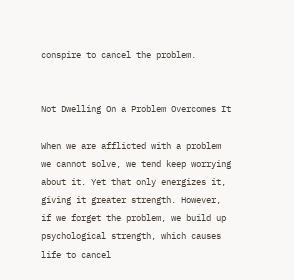conspire to cancel the problem.


Not Dwelling On a Problem Overcomes It

When we are afflicted with a problem we cannot solve, we tend keep worrying about it. Yet that only energizes it, giving it greater strength. However, if we forget the problem, we build up psychological strength, which causes life to cancel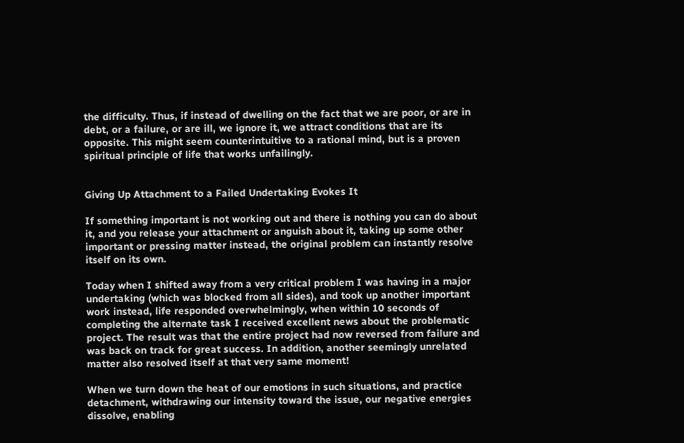the difficulty. Thus, if instead of dwelling on the fact that we are poor, or are in debt, or a failure, or are ill, we ignore it, we attract conditions that are its opposite. This might seem counterintuitive to a rational mind, but is a proven spiritual principle of life that works unfailingly.


Giving Up Attachment to a Failed Undertaking Evokes It

If something important is not working out and there is nothing you can do about it, and you release your attachment or anguish about it, taking up some other important or pressing matter instead, the original problem can instantly resolve itself on its own.

Today when I shifted away from a very critical problem I was having in a major undertaking (which was blocked from all sides), and took up another important work instead, life responded overwhelmingly, when within 10 seconds of completing the alternate task I received excellent news about the problematic project. The result was that the entire project had now reversed from failure and was back on track for great success. In addition, another seemingly unrelated matter also resolved itself at that very same moment!

When we turn down the heat of our emotions in such situations, and practice detachment, withdrawing our intensity toward the issue, our negative energies dissolve, enabling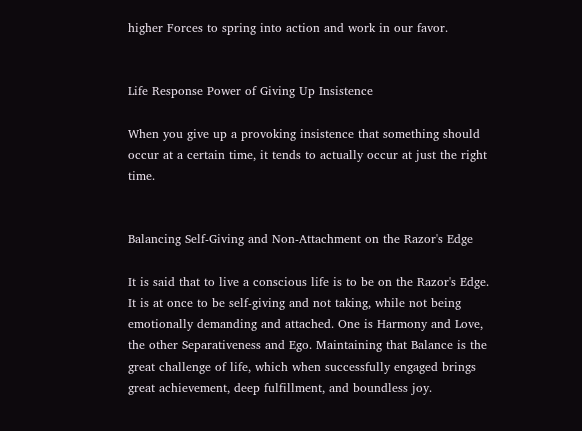higher Forces to spring into action and work in our favor.


Life Response Power of Giving Up Insistence

When you give up a provoking insistence that something should occur at a certain time, it tends to actually occur at just the right time.


Balancing Self-Giving and Non-Attachment on the Razor's Edge

It is said that to live a conscious life is to be on the Razor's Edge. It is at once to be self-giving and not taking, while not being emotionally demanding and attached. One is Harmony and Love, the other Separativeness and Ego. Maintaining that Balance is the great challenge of life, which when successfully engaged brings great achievement, deep fulfillment, and boundless joy.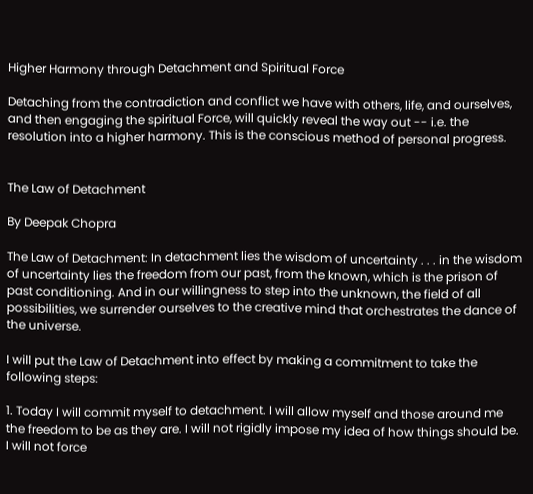Higher Harmony through Detachment and Spiritual Force

Detaching from the contradiction and conflict we have with others, life, and ourselves, and then engaging the spiritual Force, will quickly reveal the way out -- i.e. the resolution into a higher harmony. This is the conscious method of personal progress.


The Law of Detachment

By Deepak Chopra

The Law of Detachment: In detachment lies the wisdom of uncertainty . . . in the wisdom of uncertainty lies the freedom from our past, from the known, which is the prison of past conditioning. And in our willingness to step into the unknown, the field of all possibilities, we surrender ourselves to the creative mind that orchestrates the dance of the universe.

I will put the Law of Detachment into effect by making a commitment to take the following steps:

1. Today I will commit myself to detachment. I will allow myself and those around me the freedom to be as they are. I will not rigidly impose my idea of how things should be. I will not force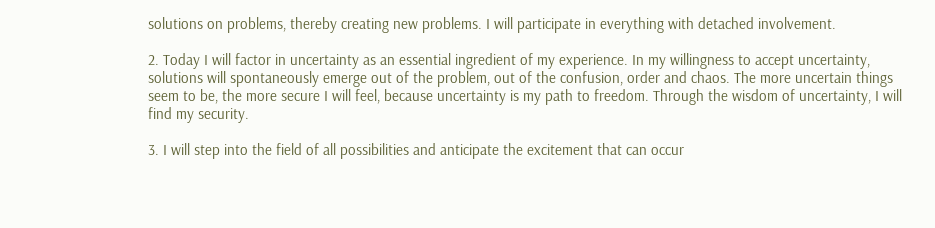solutions on problems, thereby creating new problems. I will participate in everything with detached involvement.

2. Today I will factor in uncertainty as an essential ingredient of my experience. In my willingness to accept uncertainty, solutions will spontaneously emerge out of the problem, out of the confusion, order and chaos. The more uncertain things seem to be, the more secure I will feel, because uncertainty is my path to freedom. Through the wisdom of uncertainty, I will find my security.

3. I will step into the field of all possibilities and anticipate the excitement that can occur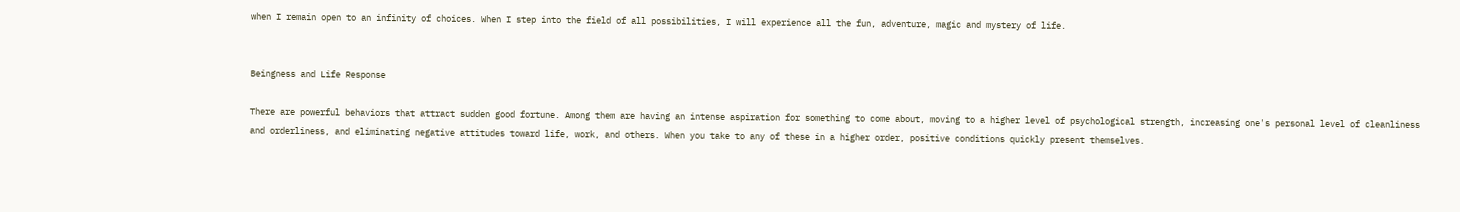when I remain open to an infinity of choices. When I step into the field of all possibilities, I will experience all the fun, adventure, magic and mystery of life.


Beingness and Life Response

There are powerful behaviors that attract sudden good fortune. Among them are having an intense aspiration for something to come about, moving to a higher level of psychological strength, increasing one's personal level of cleanliness and orderliness, and eliminating negative attitudes toward life, work, and others. When you take to any of these in a higher order, positive conditions quickly present themselves.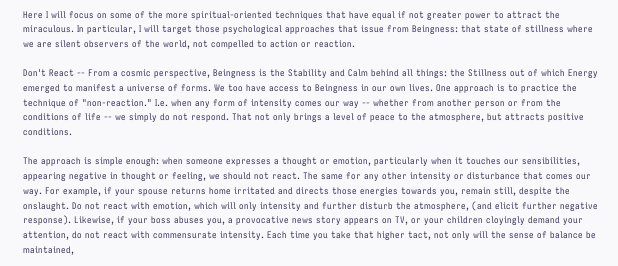Here I will focus on some of the more spiritual-oriented techniques that have equal if not greater power to attract the miraculous. In particular, I will target those psychological approaches that issue from Beingness: that state of stillness where we are silent observers of the world, not compelled to action or reaction.

Don't React -- From a cosmic perspective, Beingness is the Stability and Calm behind all things: the Stillness out of which Energy emerged to manifest a universe of forms. We too have access to Beingness in our own lives. One approach is to practice the technique of "non-reaction." I.e. when any form of intensity comes our way -- whether from another person or from the conditions of life -- we simply do not respond. That not only brings a level of peace to the atmosphere, but attracts positive conditions.

The approach is simple enough: when someone expresses a thought or emotion, particularly when it touches our sensibilities, appearing negative in thought or feeling, we should not react. The same for any other intensity or disturbance that comes our way. For example, if your spouse returns home irritated and directs those energies towards you, remain still, despite the onslaught. Do not react with emotion, which will only intensity and further disturb the atmosphere, (and elicit further negative response). Likewise, if your boss abuses you, a provocative news story appears on TV, or your children cloyingly demand your attention, do not react with commensurate intensity. Each time you take that higher tact, not only will the sense of balance be maintained,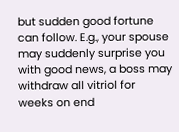but sudden good fortune can follow. E.g., your spouse may suddenly surprise you with good news, a boss may withdraw all vitriol for weeks on end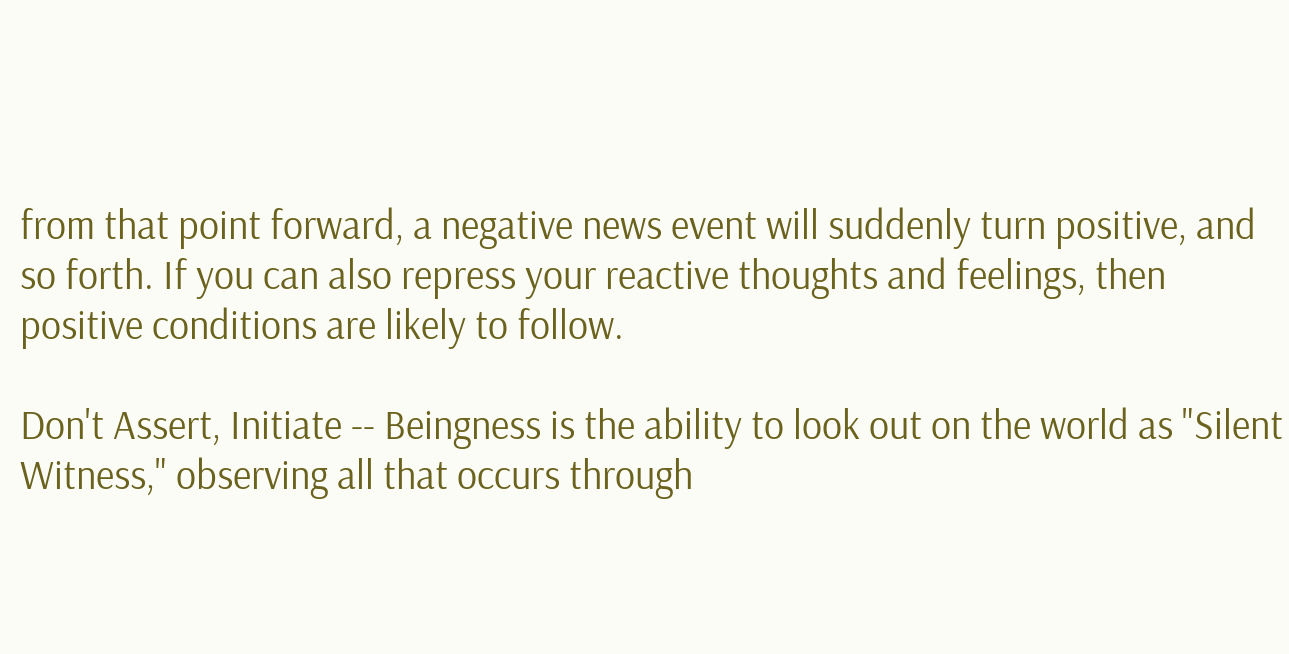from that point forward, a negative news event will suddenly turn positive, and so forth. If you can also repress your reactive thoughts and feelings, then positive conditions are likely to follow.

Don't Assert, Initiate -- Beingness is the ability to look out on the world as "Silent Witness," observing all that occurs through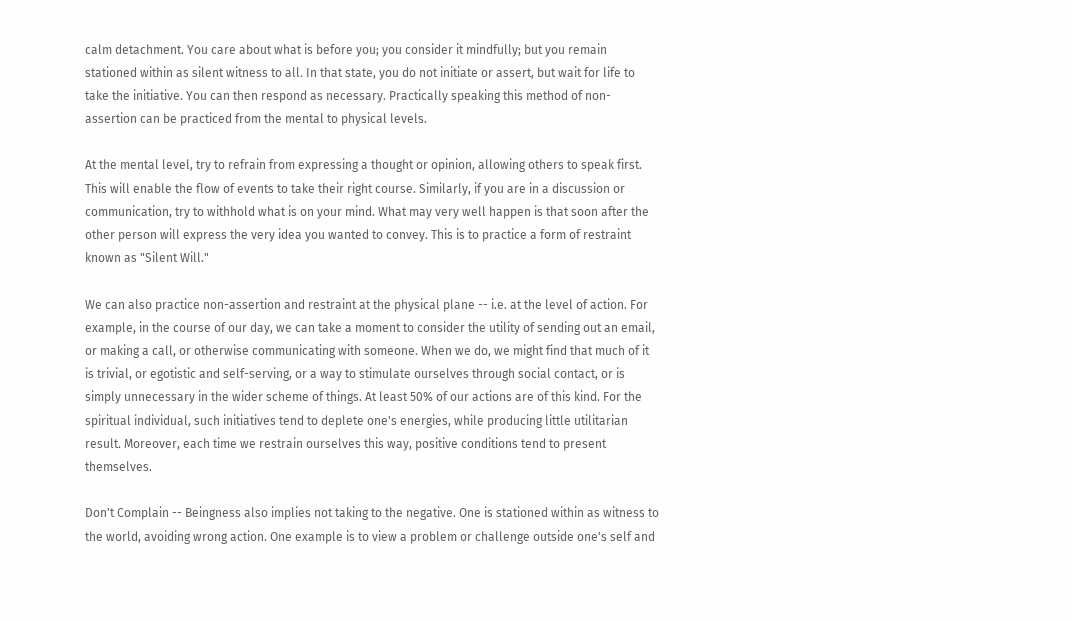calm detachment. You care about what is before you; you consider it mindfully; but you remain stationed within as silent witness to all. In that state, you do not initiate or assert, but wait for life to take the initiative. You can then respond as necessary. Practically speaking this method of non-assertion can be practiced from the mental to physical levels.

At the mental level, try to refrain from expressing a thought or opinion, allowing others to speak first. This will enable the flow of events to take their right course. Similarly, if you are in a discussion or communication, try to withhold what is on your mind. What may very well happen is that soon after the other person will express the very idea you wanted to convey. This is to practice a form of restraint known as "Silent Will."

We can also practice non-assertion and restraint at the physical plane -- i.e. at the level of action. For example, in the course of our day, we can take a moment to consider the utility of sending out an email, or making a call, or otherwise communicating with someone. When we do, we might find that much of it is trivial, or egotistic and self-serving, or a way to stimulate ourselves through social contact, or is simply unnecessary in the wider scheme of things. At least 50% of our actions are of this kind. For the spiritual individual, such initiatives tend to deplete one's energies, while producing little utilitarian result. Moreover, each time we restrain ourselves this way, positive conditions tend to present themselves.

Don't Complain -- Beingness also implies not taking to the negative. One is stationed within as witness to the world, avoiding wrong action. One example is to view a problem or challenge outside one's self and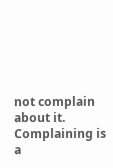not complain about it.  Complaining is a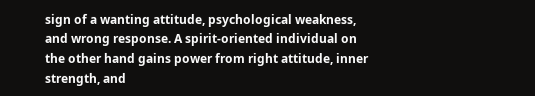sign of a wanting attitude, psychological weakness, and wrong response. A spirit-oriented individual on the other hand gains power from right attitude, inner strength, and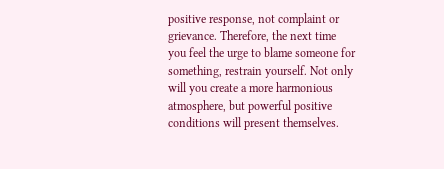positive response, not complaint or grievance. Therefore, the next time you feel the urge to blame someone for something, restrain yourself. Not only will you create a more harmonious atmosphere, but powerful positive conditions will present themselves.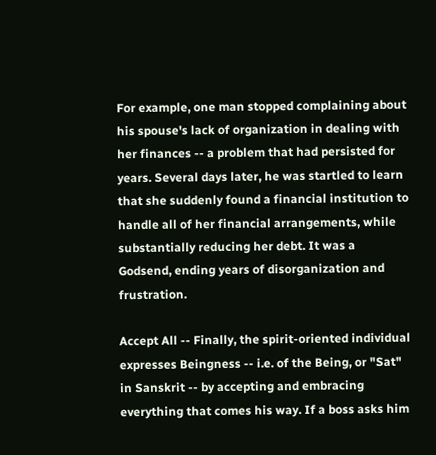For example, one man stopped complaining about his spouse's lack of organization in dealing with her finances -- a problem that had persisted for years. Several days later, he was startled to learn that she suddenly found a financial institution to handle all of her financial arrangements, while substantially reducing her debt. It was a Godsend, ending years of disorganization and frustration.

Accept All -- Finally, the spirit-oriented individual expresses Beingness -- i.e. of the Being, or "Sat" in Sanskrit -- by accepting and embracing everything that comes his way. If a boss asks him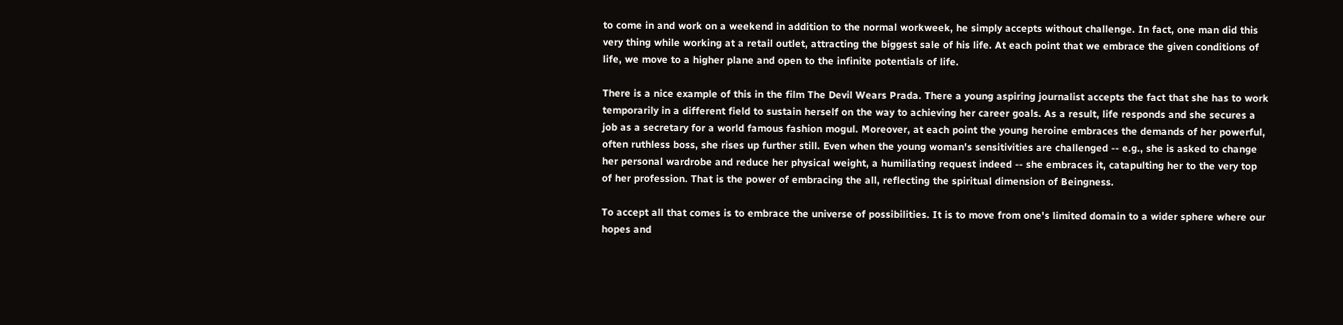to come in and work on a weekend in addition to the normal workweek, he simply accepts without challenge. In fact, one man did this very thing while working at a retail outlet, attracting the biggest sale of his life. At each point that we embrace the given conditions of life, we move to a higher plane and open to the infinite potentials of life.

There is a nice example of this in the film The Devil Wears Prada. There a young aspiring journalist accepts the fact that she has to work temporarily in a different field to sustain herself on the way to achieving her career goals. As a result, life responds and she secures a job as a secretary for a world famous fashion mogul. Moreover, at each point the young heroine embraces the demands of her powerful, often ruthless boss, she rises up further still. Even when the young woman's sensitivities are challenged -- e.g., she is asked to change her personal wardrobe and reduce her physical weight, a humiliating request indeed -- she embraces it, catapulting her to the very top of her profession. That is the power of embracing the all, reflecting the spiritual dimension of Beingness.

To accept all that comes is to embrace the universe of possibilities. It is to move from one's limited domain to a wider sphere where our hopes and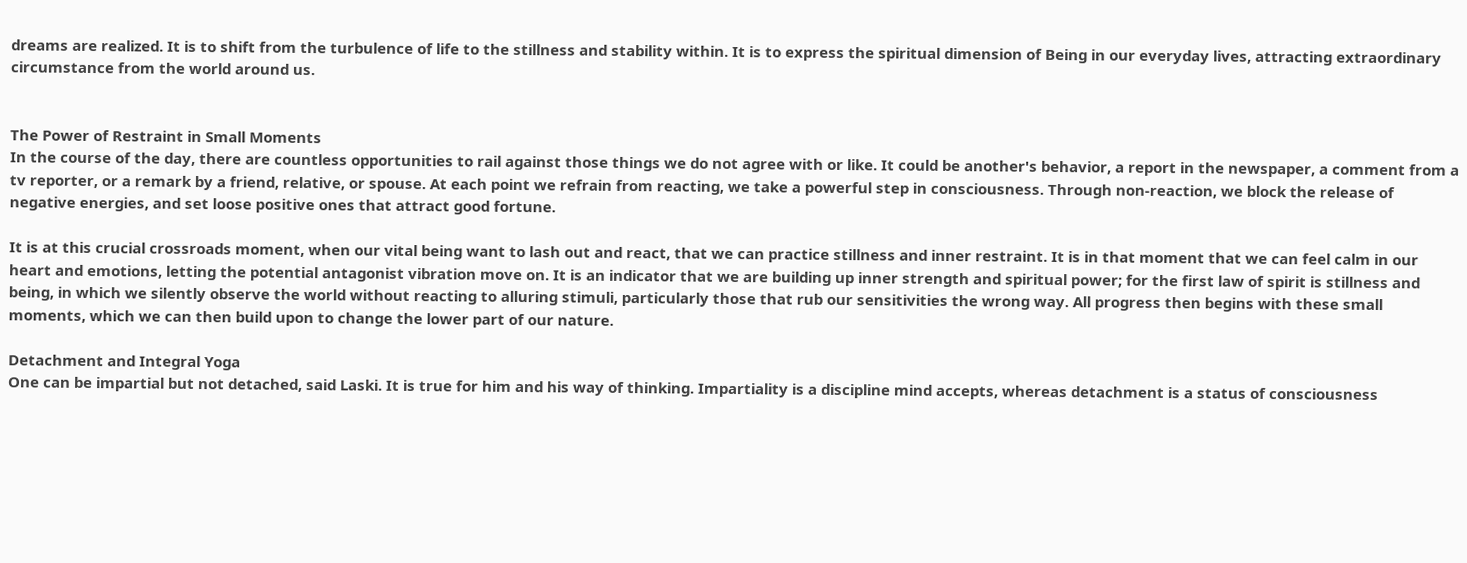dreams are realized. It is to shift from the turbulence of life to the stillness and stability within. It is to express the spiritual dimension of Being in our everyday lives, attracting extraordinary circumstance from the world around us.


The Power of Restraint in Small Moments
In the course of the day, there are countless opportunities to rail against those things we do not agree with or like. It could be another's behavior, a report in the newspaper, a comment from a tv reporter, or a remark by a friend, relative, or spouse. At each point we refrain from reacting, we take a powerful step in consciousness. Through non-reaction, we block the release of negative energies, and set loose positive ones that attract good fortune.

It is at this crucial crossroads moment, when our vital being want to lash out and react, that we can practice stillness and inner restraint. It is in that moment that we can feel calm in our heart and emotions, letting the potential antagonist vibration move on. It is an indicator that we are building up inner strength and spiritual power; for the first law of spirit is stillness and being, in which we silently observe the world without reacting to alluring stimuli, particularly those that rub our sensitivities the wrong way. All progress then begins with these small moments, which we can then build upon to change the lower part of our nature.

Detachment and Integral Yoga
One can be impartial but not detached, said Laski. It is true for him and his way of thinking. Impartiality is a discipline mind accepts, whereas detachment is a status of consciousness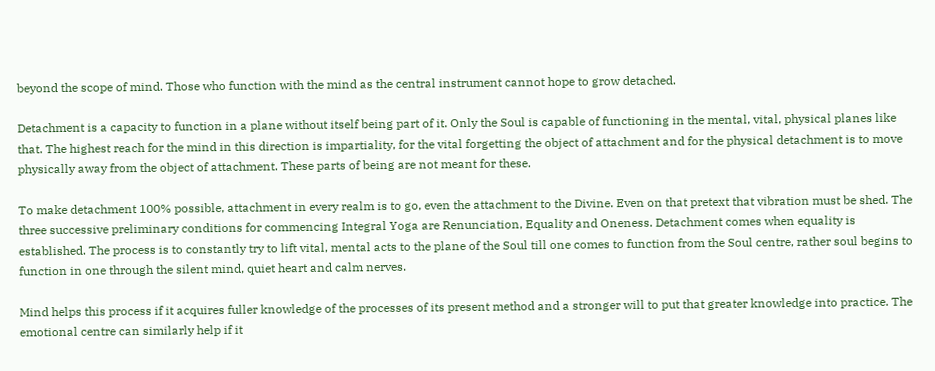beyond the scope of mind. Those who function with the mind as the central instrument cannot hope to grow detached.

Detachment is a capacity to function in a plane without itself being part of it. Only the Soul is capable of functioning in the mental, vital, physical planes like that. The highest reach for the mind in this direction is impartiality, for the vital forgetting the object of attachment and for the physical detachment is to move physically away from the object of attachment. These parts of being are not meant for these.

To make detachment 100% possible, attachment in every realm is to go, even the attachment to the Divine. Even on that pretext that vibration must be shed. The three successive preliminary conditions for commencing Integral Yoga are Renunciation, Equality and Oneness. Detachment comes when equality is established. The process is to constantly try to lift vital, mental acts to the plane of the Soul till one comes to function from the Soul centre, rather soul begins to function in one through the silent mind, quiet heart and calm nerves.

Mind helps this process if it acquires fuller knowledge of the processes of its present method and a stronger will to put that greater knowledge into practice. The emotional centre can similarly help if it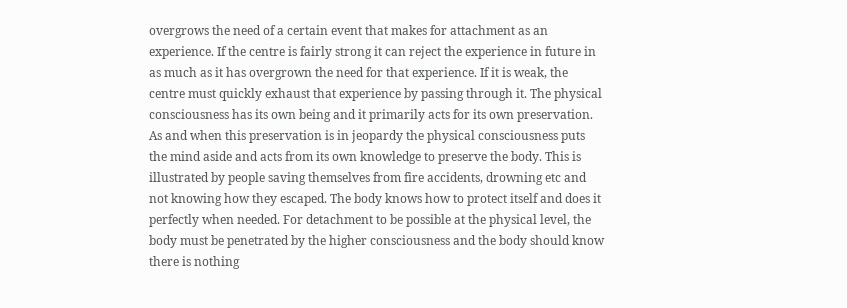overgrows the need of a certain event that makes for attachment as an experience. If the centre is fairly strong it can reject the experience in future in as much as it has overgrown the need for that experience. If it is weak, the centre must quickly exhaust that experience by passing through it. The physical consciousness has its own being and it primarily acts for its own preservation. As and when this preservation is in jeopardy the physical consciousness puts the mind aside and acts from its own knowledge to preserve the body. This is illustrated by people saving themselves from fire accidents, drowning etc and not knowing how they escaped. The body knows how to protect itself and does it perfectly when needed. For detachment to be possible at the physical level, the body must be penetrated by the higher consciousness and the body should know there is nothing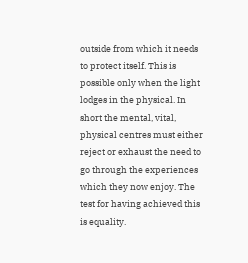outside from which it needs to protect itself. This is possible only when the light lodges in the physical. In short the mental, vital, physical centres must either reject or exhaust the need to go through the experiences which they now enjoy. The test for having achieved this is equality.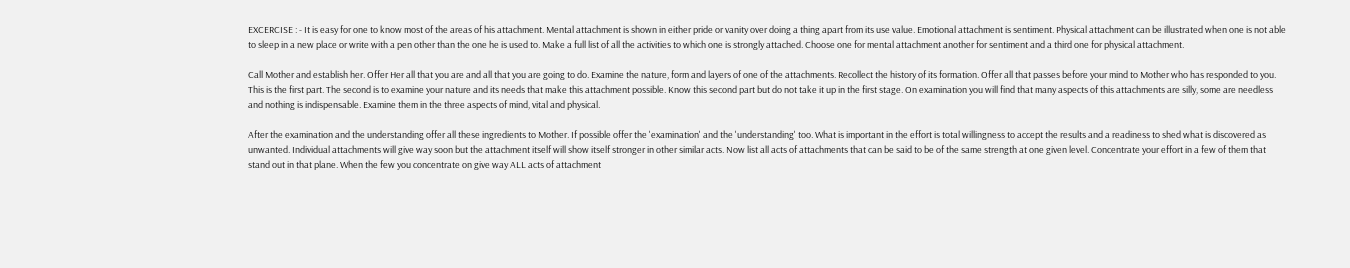EXCERCISE : - It is easy for one to know most of the areas of his attachment. Mental attachment is shown in either pride or vanity over doing a thing apart from its use value. Emotional attachment is sentiment. Physical attachment can be illustrated when one is not able to sleep in a new place or write with a pen other than the one he is used to. Make a full list of all the activities to which one is strongly attached. Choose one for mental attachment another for sentiment and a third one for physical attachment.

Call Mother and establish her. Offer Her all that you are and all that you are going to do. Examine the nature, form and layers of one of the attachments. Recollect the history of its formation. Offer all that passes before your mind to Mother who has responded to you. This is the first part. The second is to examine your nature and its needs that make this attachment possible. Know this second part but do not take it up in the first stage. On examination you will find that many aspects of this attachments are silly, some are needless and nothing is indispensable. Examine them in the three aspects of mind, vital and physical.

After the examination and the understanding offer all these ingredients to Mother. If possible offer the 'examination' and the 'understanding' too. What is important in the effort is total willingness to accept the results and a readiness to shed what is discovered as unwanted. Individual attachments will give way soon but the attachment itself will show itself stronger in other similar acts. Now list all acts of attachments that can be said to be of the same strength at one given level. Concentrate your effort in a few of them that stand out in that plane. When the few you concentrate on give way ALL acts of attachment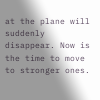at the plane will suddenly disappear. Now is the time to move to stronger ones.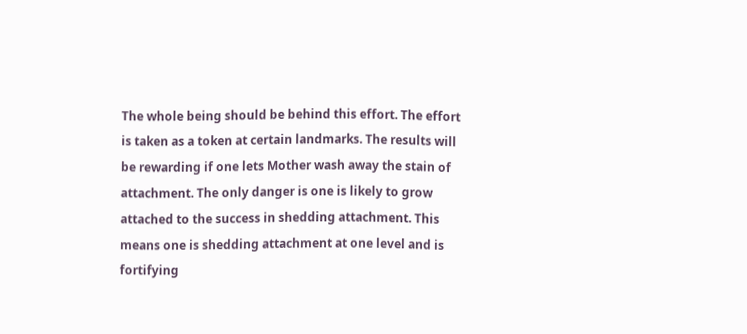The whole being should be behind this effort. The effort is taken as a token at certain landmarks. The results will be rewarding if one lets Mother wash away the stain of attachment. The only danger is one is likely to grow attached to the success in shedding attachment. This means one is shedding attachment at one level and is fortifying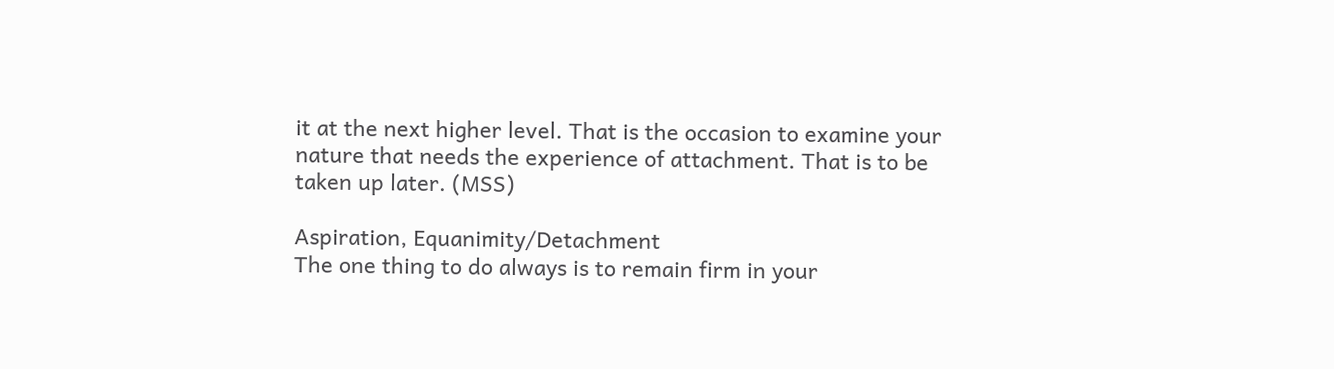it at the next higher level. That is the occasion to examine your nature that needs the experience of attachment. That is to be taken up later. (MSS)

Aspiration, Equanimity/Detachment
The one thing to do always is to remain firm in your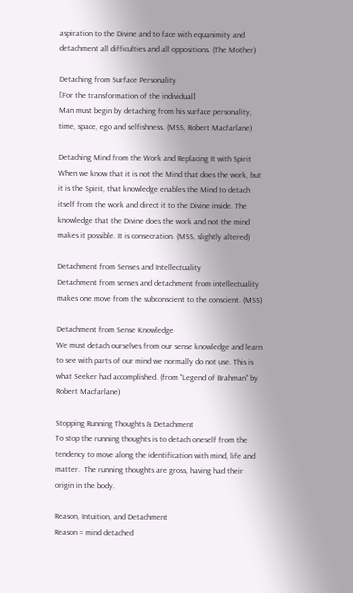aspiration to the Divine and to face with equanimity and detachment all difficulties and all oppositions. (The Mother)

Detaching from Surface Personality
[For the transformation of the individual]
Man must begin by detaching from his surface personality, time, space, ego and selfishness. (MSS, Robert Macfarlane)

Detaching Mind from the Work and Replacing It with Spirit
When we know that it is not the Mind that does the work, but it is the Spirit, that knowledge enables the Mind to detach itself from the work and direct it to the Divine inside. The knowledge that the Divine does the work and not the mind makes it possible. It is consecration. (MSS, slightly altered)

Detachment from Senses and Intellectuality
Detachment from senses and detachment from intellectuality makes one move from the subconscient to the conscient. (MSS)

Detachment from Sense Knowledge
We must detach ourselves from our sense knowledge and learn to see with parts of our mind we normally do not use. This is what Seeker had accomplished. (from "Legend of Brahman" by Robert Macfarlane)

Stopping Running Thoughts & Detachment
To stop the running thoughts is to detach oneself from the tendency to move along the identification with mind, life and matter.  The running thoughts are gross, having had their origin in the body.

Reason, Intuition, and Detachment
Reason = mind detached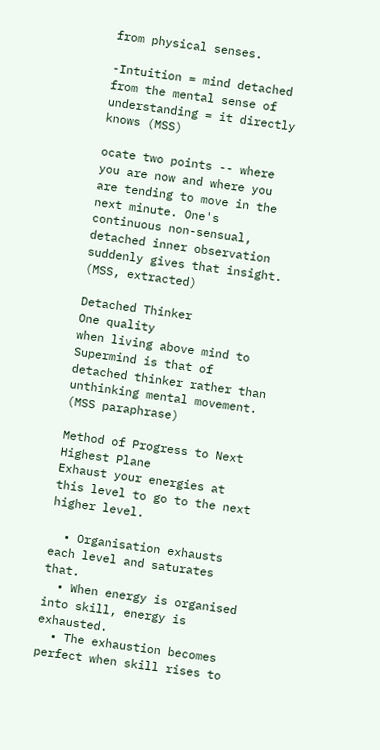from physical senses.

-Intuition = mind detached from the mental sense of understanding = it directly knows (MSS)

ocate two points -- where you are now and where you are tending to move in the next minute. One's continuous non-sensual, detached inner observation suddenly gives that insight. (MSS, extracted)

Detached Thinker
One quality
when living above mind to Supermind is that of detached thinker rather than unthinking mental movement. (MSS paraphrase)

Method of Progress to Next Highest Plane
Exhaust your energies at this level to go to the next higher level.

  • Organisation exhausts each level and saturates that.
  • When energy is organised into skill, energy is exhausted.
  • The exhaustion becomes perfect when skill rises to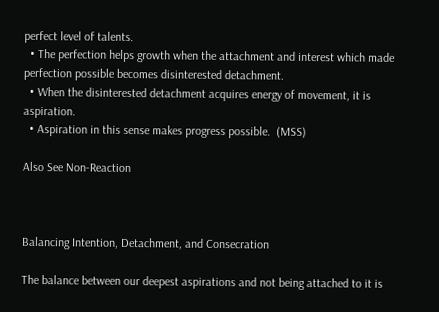perfect level of talents.
  • The perfection helps growth when the attachment and interest which made perfection possible becomes disinterested detachment.
  • When the disinterested detachment acquires energy of movement, it is aspiration.
  • Aspiration in this sense makes progress possible.  (MSS)

Also See Non-Reaction



Balancing Intention, Detachment, and Consecration

The balance between our deepest aspirations and not being attached to it is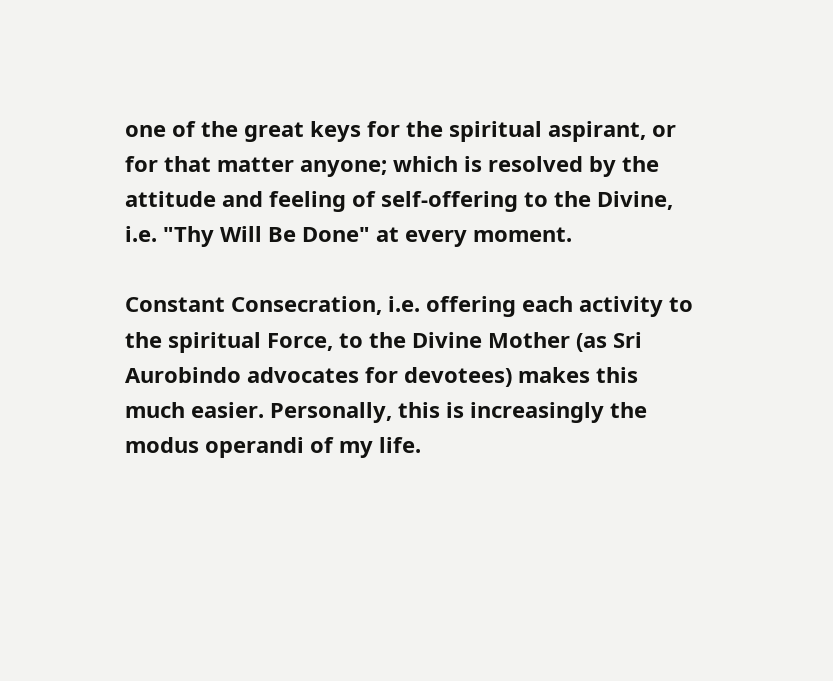one of the great keys for the spiritual aspirant, or for that matter anyone; which is resolved by the attitude and feeling of self-offering to the Divine, i.e. "Thy Will Be Done" at every moment.

Constant Consecration, i.e. offering each activity to the spiritual Force, to the Divine Mother (as Sri Aurobindo advocates for devotees) makes this much easier. Personally, this is increasingly the modus operandi of my life.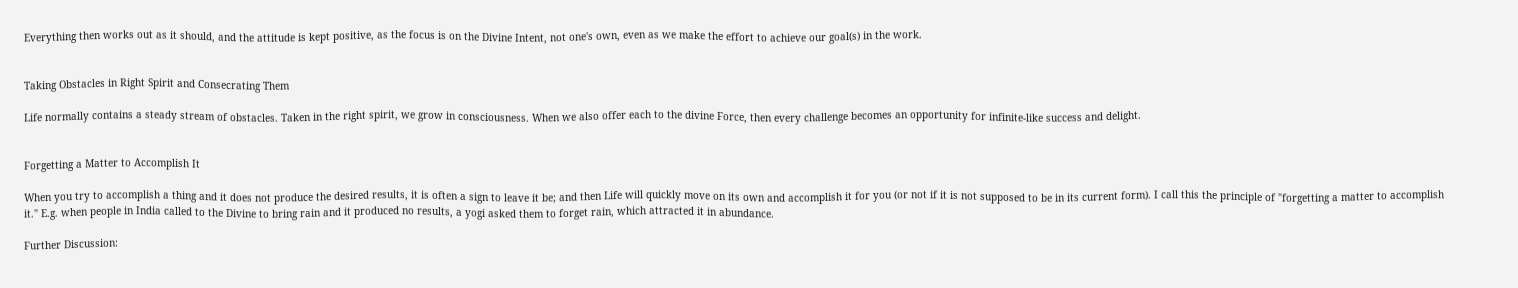Everything then works out as it should, and the attitude is kept positive, as the focus is on the Divine Intent, not one's own, even as we make the effort to achieve our goal(s) in the work.


Taking Obstacles in Right Spirit and Consecrating Them

Life normally contains a steady stream of obstacles. Taken in the right spirit, we grow in consciousness. When we also offer each to the divine Force, then every challenge becomes an opportunity for infinite-like success and delight.


Forgetting a Matter to Accomplish It

When you try to accomplish a thing and it does not produce the desired results, it is often a sign to leave it be; and then Life will quickly move on its own and accomplish it for you (or not if it is not supposed to be in its current form). I call this the principle of "forgetting a matter to accomplish it." E.g. when people in India called to the Divine to bring rain and it produced no results, a yogi asked them to forget rain, which attracted it in abundance.

Further Discussion: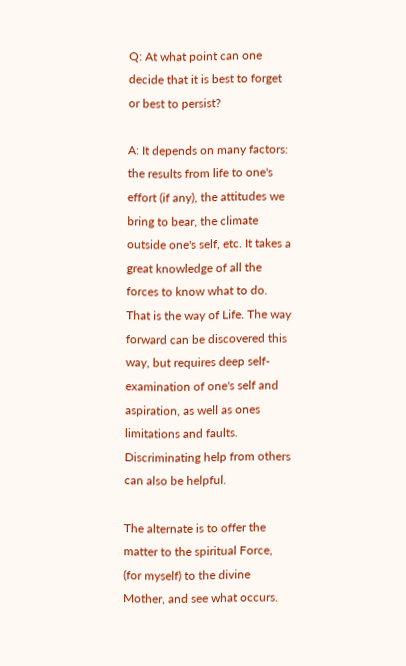Q: At what point can one decide that it is best to forget or best to persist?

A: It depends on many factors: the results from life to one's effort (if any), the attitudes we bring to bear, the climate outside one's self, etc. It takes a great knowledge of all the forces to know what to do. That is the way of Life. The way forward can be discovered this way, but requires deep self-examination of one's self and aspiration, as well as ones limitations and faults. Discriminating help from others can also be helpful.

The alternate is to offer the matter to the spiritual Force, (for myself) to the divine Mother, and see what occurs.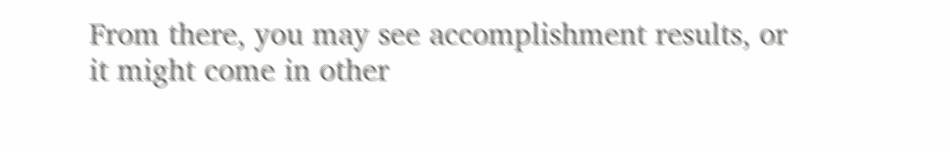From there, you may see accomplishment results, or it might come in other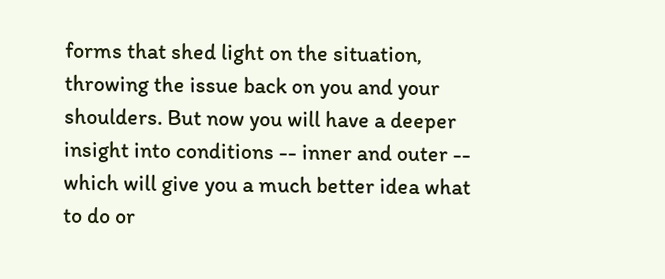forms that shed light on the situation, throwing the issue back on you and your shoulders. But now you will have a deeper insight into conditions -- inner and outer -- which will give you a much better idea what to do or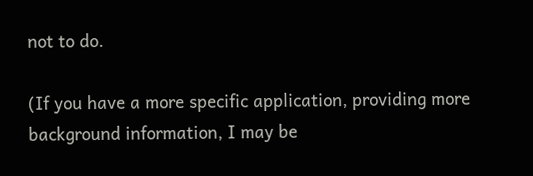not to do.

(If you have a more specific application, providing more background information, I may be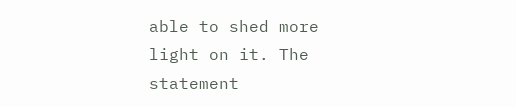able to shed more light on it. The statement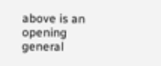above is an opening general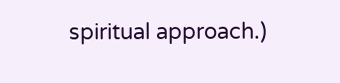spiritual approach.)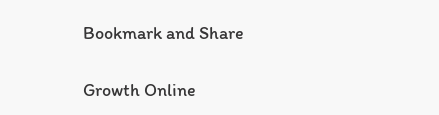Bookmark and Share

Growth Online